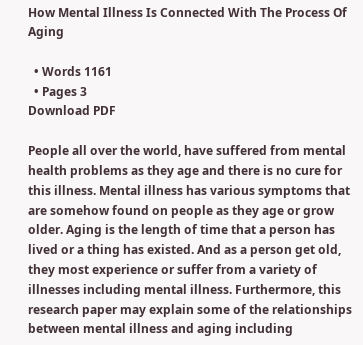How Mental Illness Is Connected With The Process Of Aging

  • Words 1161
  • Pages 3
Download PDF

People all over the world, have suffered from mental health problems as they age and there is no cure for this illness. Mental illness has various symptoms that are somehow found on people as they age or grow older. Aging is the length of time that a person has lived or a thing has existed. And as a person get old, they most experience or suffer from a variety of illnesses including mental illness. Furthermore, this research paper may explain some of the relationships between mental illness and aging including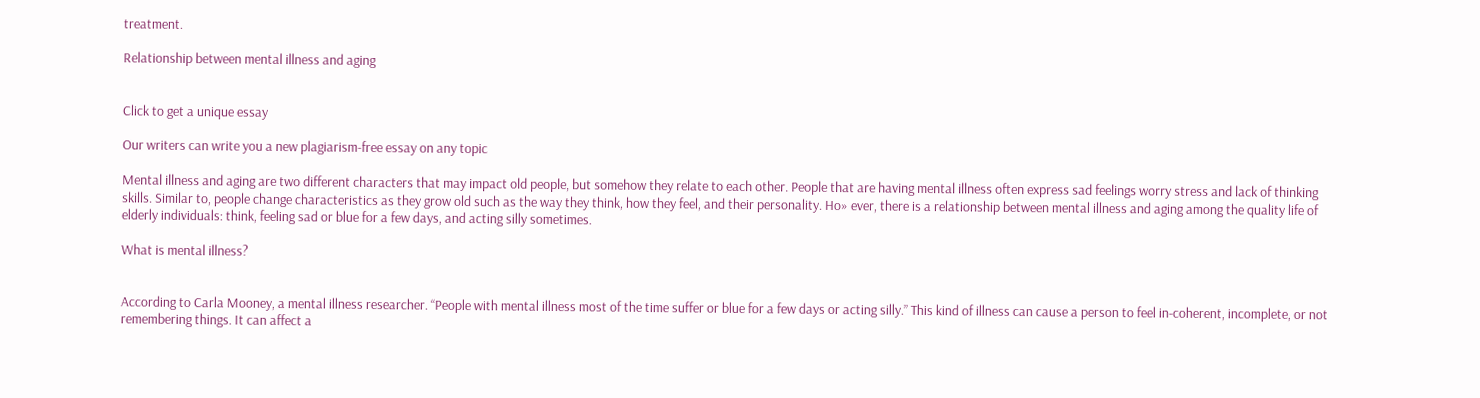treatment.

Relationship between mental illness and aging


Click to get a unique essay

Our writers can write you a new plagiarism-free essay on any topic

Mental illness and aging are two different characters that may impact old people, but somehow they relate to each other. People that are having mental illness often express sad feelings worry stress and lack of thinking skills. Similar to, people change characteristics as they grow old such as the way they think, how they feel, and their personality. Ho» ever, there is a relationship between mental illness and aging among the quality life of elderly individuals: think, feeling sad or blue for a few days, and acting silly sometimes.

What is mental illness?


According to Carla Mooney, a mental illness researcher. “People with mental illness most of the time suffer or blue for a few days or acting silly.” This kind of illness can cause a person to feel in-coherent, incomplete, or not remembering things. It can affect a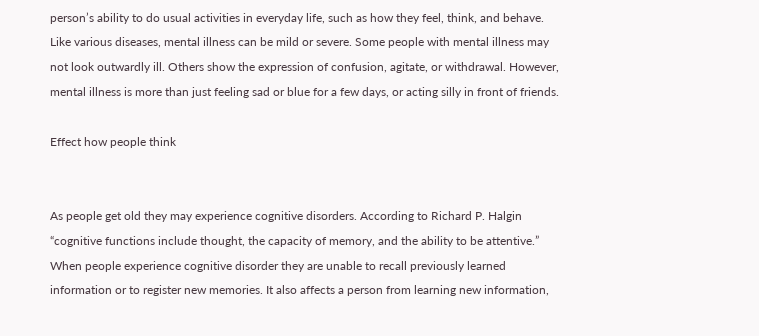person’s ability to do usual activities in everyday life, such as how they feel, think, and behave. Like various diseases, mental illness can be mild or severe. Some people with mental illness may not look outwardly ill. Others show the expression of confusion, agitate, or withdrawal. However, mental illness is more than just feeling sad or blue for a few days, or acting silly in front of friends.

Effect how people think


As people get old they may experience cognitive disorders. According to Richard P. Halgin “cognitive functions include thought, the capacity of memory, and the ability to be attentive.” When people experience cognitive disorder they are unable to recall previously learned information or to register new memories. It also affects a person from learning new information,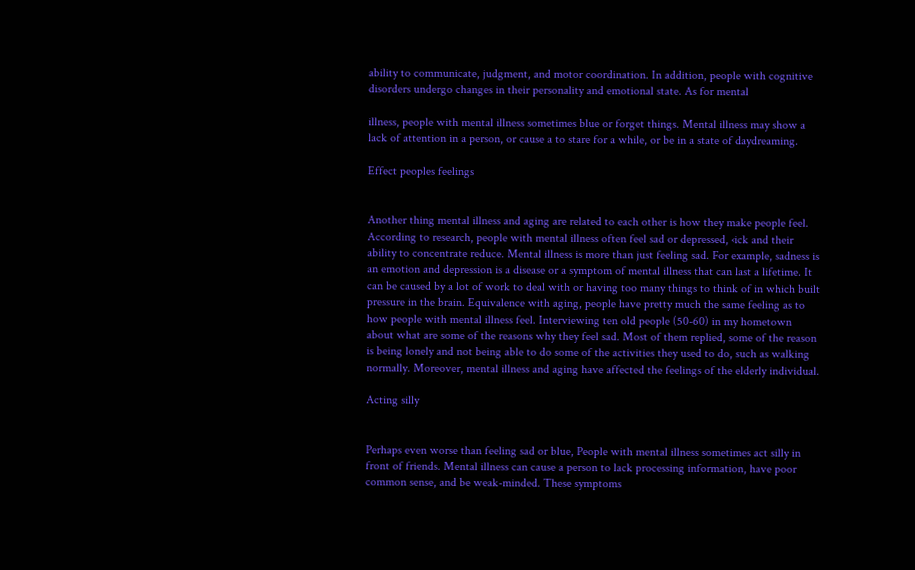ability to communicate, judgment, and motor coordination. In addition, people with cognitive disorders undergo changes in their personality and emotional state. As for mental

illness, people with mental illness sometimes blue or forget things. Mental illness may show a lack of attention in a person, or cause a to stare for a while, or be in a state of daydreaming.

Effect peoples feelings


Another thing mental illness and aging are related to each other is how they make people feel. According to research, people with mental illness often feel sad or depressed, ‹ick and their ability to concentrate reduce. Mental illness is more than just feeling sad. For example, sadness is an emotion and depression is a disease or a symptom of mental illness that can last a lifetime. It can be caused by a lot of work to deal with or having too many things to think of in which built pressure in the brain. Equivalence with aging, people have pretty much the same feeling as to how people with mental illness feel. Interviewing ten old people (50-60) in my hometown about what are some of the reasons why they feel sad. Most of them replied, some of the reason is being lonely and not being able to do some of the activities they used to do, such as walking normally. Moreover, mental illness and aging have affected the feelings of the elderly individual.

Acting silly


Perhaps even worse than feeling sad or blue, People with mental illness sometimes act silly in front of friends. Mental illness can cause a person to lack processing information, have poor common sense, and be weak-minded. These symptoms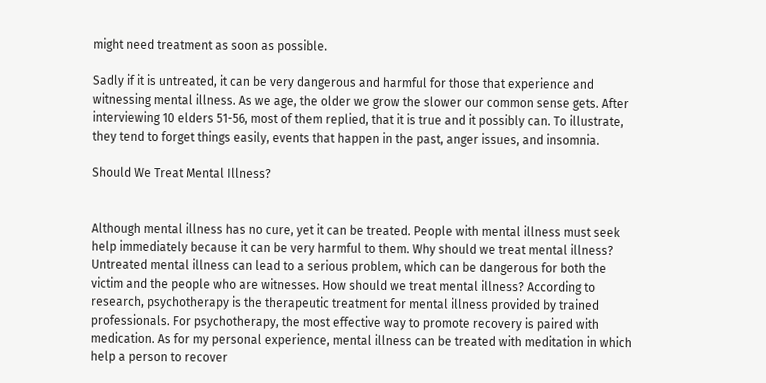might need treatment as soon as possible.

Sadly if it is untreated, it can be very dangerous and harmful for those that experience and witnessing mental illness. As we age, the older we grow the slower our common sense gets. After interviewing 10 elders 51-56, most of them replied, that it is true and it possibly can. To illustrate, they tend to forget things easily, events that happen in the past, anger issues, and insomnia.

Should We Treat Mental Illness?


Although mental illness has no cure, yet it can be treated. People with mental illness must seek help immediately because it can be very harmful to them. Why should we treat mental illness? Untreated mental illness can lead to a serious problem, which can be dangerous for both the victim and the people who are witnesses. How should we treat mental illness? According to research, psychotherapy is the therapeutic treatment for mental illness provided by trained professionals. For psychotherapy, the most effective way to promote recovery is paired with medication. As for my personal experience, mental illness can be treated with meditation in which help a person to recover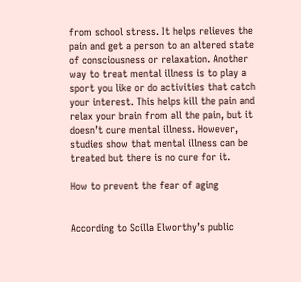from school stress. It helps relieves the pain and get a person to an altered state of consciousness or relaxation. Another way to treat mental illness is to play a sport you like or do activities that catch your interest. This helps kill the pain and relax your brain from all the pain, but it doesn’t cure mental illness. However, studies show that mental illness can be treated but there is no cure for it.

How to prevent the fear of aging


According to Scilla Elworthy’s public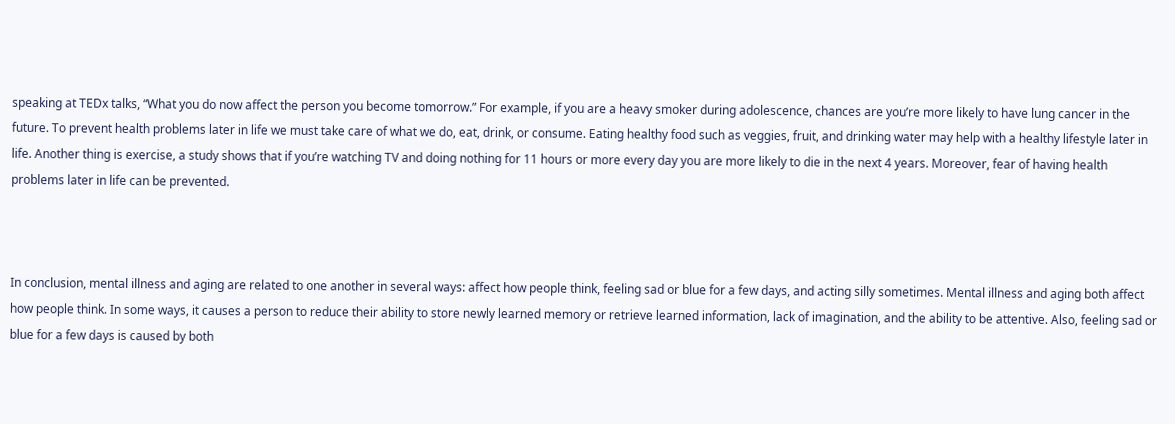speaking at TEDx talks, “What you do now affect the person you become tomorrow.” For example, if you are a heavy smoker during adolescence, chances are you’re more likely to have lung cancer in the future. To prevent health problems later in life we must take care of what we do, eat, drink, or consume. Eating healthy food such as veggies, fruit, and drinking water may help with a healthy lifestyle later in life. Another thing is exercise, a study shows that if you’re watching TV and doing nothing for 11 hours or more every day you are more likely to die in the next 4 years. Moreover, fear of having health problems later in life can be prevented.



In conclusion, mental illness and aging are related to one another in several ways: affect how people think, feeling sad or blue for a few days, and acting silly sometimes. Mental illness and aging both affect how people think. In some ways, it causes a person to reduce their ability to store newly learned memory or retrieve learned information, lack of imagination, and the ability to be attentive. Also, feeling sad or blue for a few days is caused by both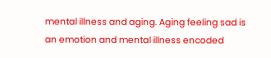mental illness and aging. Aging feeling sad is an emotion and mental illness encoded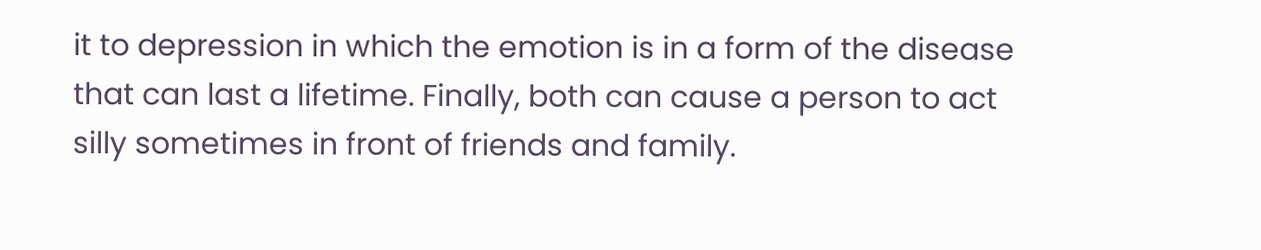it to depression in which the emotion is in a form of the disease that can last a lifetime. Finally, both can cause a person to act silly sometimes in front of friends and family.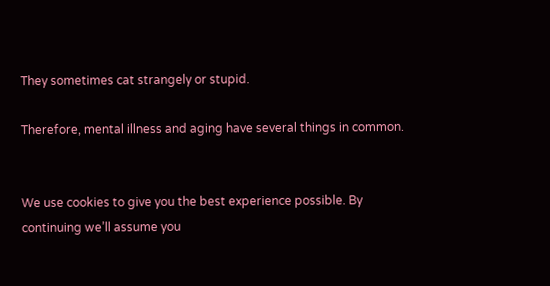They sometimes cat strangely or stupid.

Therefore, mental illness and aging have several things in common.


We use cookies to give you the best experience possible. By continuing we’ll assume you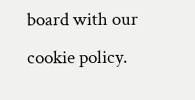board with our cookie policy.